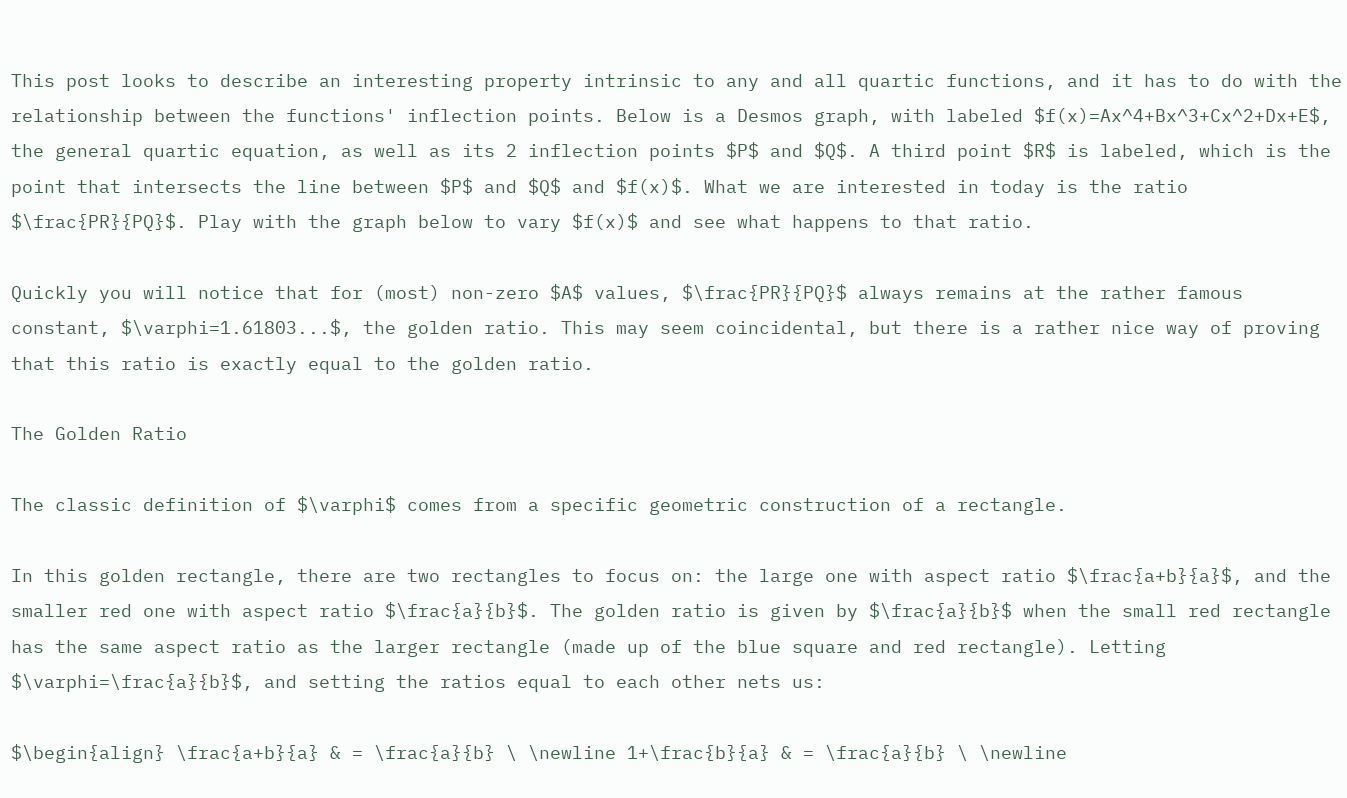This post looks to describe an interesting property intrinsic to any and all quartic functions, and it has to do with the relationship between the functions' inflection points. Below is a Desmos graph, with labeled $f(x)=Ax^4+Bx^3+Cx^2+Dx+E$, the general quartic equation, as well as its 2 inflection points $P$ and $Q$. A third point $R$ is labeled, which is the point that intersects the line between $P$ and $Q$ and $f(x)$. What we are interested in today is the ratio $\frac{PR}{PQ}$. Play with the graph below to vary $f(x)$ and see what happens to that ratio.

Quickly you will notice that for (most) non-zero $A$ values, $\frac{PR}{PQ}$ always remains at the rather famous constant, $\varphi=1.61803...$, the golden ratio. This may seem coincidental, but there is a rather nice way of proving that this ratio is exactly equal to the golden ratio.

The Golden Ratio

The classic definition of $\varphi$ comes from a specific geometric construction of a rectangle.

In this golden rectangle, there are two rectangles to focus on: the large one with aspect ratio $\frac{a+b}{a}$, and the smaller red one with aspect ratio $\frac{a}{b}$. The golden ratio is given by $\frac{a}{b}$ when the small red rectangle has the same aspect ratio as the larger rectangle (made up of the blue square and red rectangle). Letting $\varphi=\frac{a}{b}$, and setting the ratios equal to each other nets us:

$\begin{align} \frac{a+b}{a} & = \frac{a}{b} \ \newline 1+\frac{b}{a} & = \frac{a}{b} \ \newline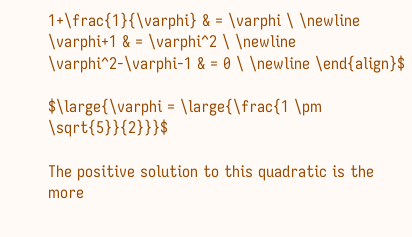1+\frac{1}{\varphi} & = \varphi \ \newline \varphi+1 & = \varphi^2 \ \newline \varphi^2-\varphi-1 & = 0 \ \newline \end{align}$

$\large{\varphi = \large{\frac{1 \pm \sqrt{5}}{2}}}$

The positive solution to this quadratic is the more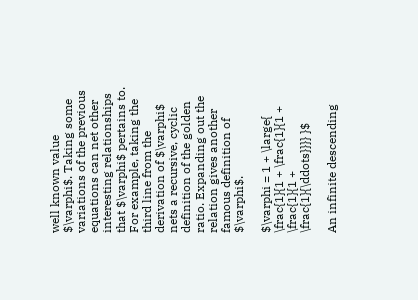well known value $\varphi$. Taking some variations of the previous equations can net other interesting relationships that $\varphi$ pertains to. For example, taking the third line from the derivation of $\varphi$ nets a recursive, cyclic definition of the golden ratio. Expanding out the relation gives another famous definition of $\varphi$.

$\varphi = 1 + \large{ \frac{1}{1 + \frac{1}{1 + \frac{1}{1 + \frac{1}{\ddots}}}} }$

An infinite descending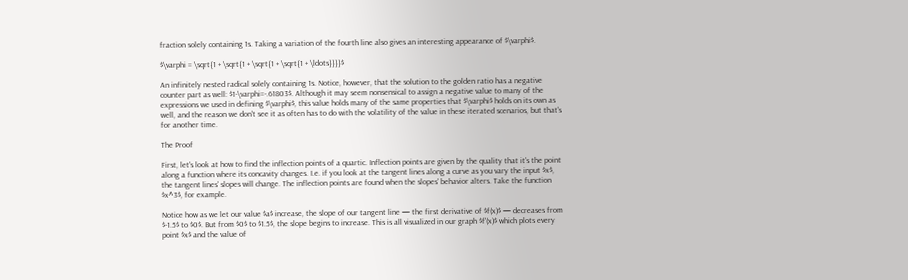fraction solely containing 1s. Taking a variation of the fourth line also gives an interesting appearance of $\varphi$.

$\varphi = \sqrt{1 + \sqrt{1 + \sqrt{1 + \sqrt{1 + \ldots}}}}$

An infinitely nested radical solely containing 1s. Notice, however, that the solution to the golden ratio has a negative counter part as well: $1-\varphi=-.61803$. Although it may seem nonsensical to assign a negative value to many of the expressions we used in defining $\varphi$, this value holds many of the same properties that $\varphi$ holds on its own as well, and the reason we don't see it as often has to do with the volatility of the value in these iterated scenarios, but that's for another time.

The Proof

First, let's look at how to find the inflection points of a quartic. Inflection points are given by the quality that it's the point along a function where its concavity changes. I.e. if you look at the tangent lines along a curve as you vary the input $x$, the tangent lines' slopes will change. The inflection points are found when the slopes' behavior alters. Take the function $x^3$, for example.

Notice how as we let our value $a$ increase, the slope of our tangent line — the first derivative of $f(x)$ — decreases from $-1.5$ to $0$. But from $0$ to $1.5$, the slope begins to increase. This is all visualized in our graph $f'(x)$ which plots every point $x$ and the value of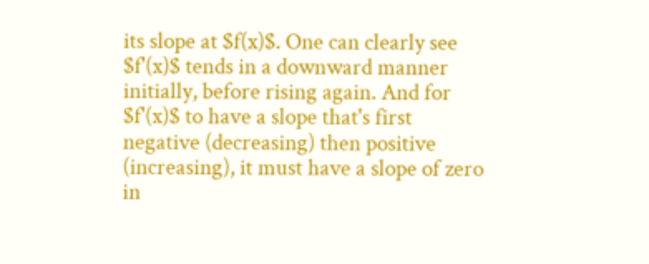its slope at $f(x)$. One can clearly see $f'(x)$ tends in a downward manner initially, before rising again. And for $f'(x)$ to have a slope that's first negative (decreasing) then positive (increasing), it must have a slope of zero in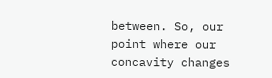between. So, our point where our concavity changes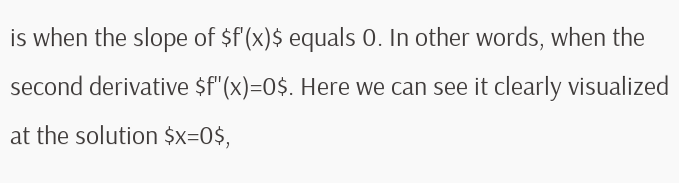is when the slope of $f'(x)$ equals 0. In other words, when the second derivative $f''(x)=0$. Here we can see it clearly visualized at the solution $x=0$,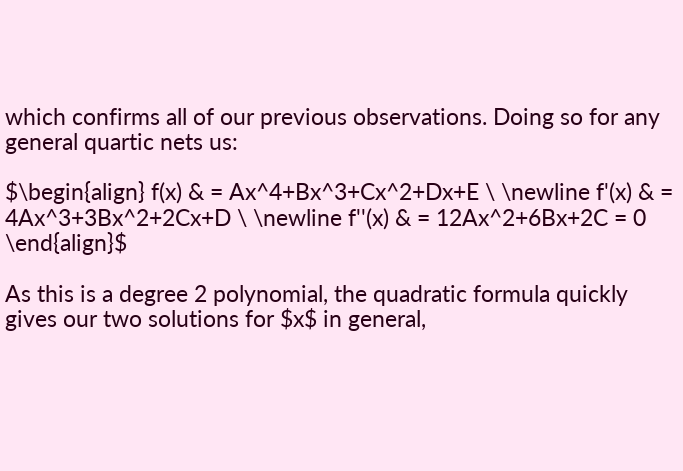which confirms all of our previous observations. Doing so for any general quartic nets us:

$\begin{align} f(x) & = Ax^4+Bx^3+Cx^2+Dx+E \ \newline f'(x) & = 4Ax^3+3Bx^2+2Cx+D \ \newline f''(x) & = 12Ax^2+6Bx+2C = 0 \end{align}$

As this is a degree 2 polynomial, the quadratic formula quickly gives our two solutions for $x$ in general,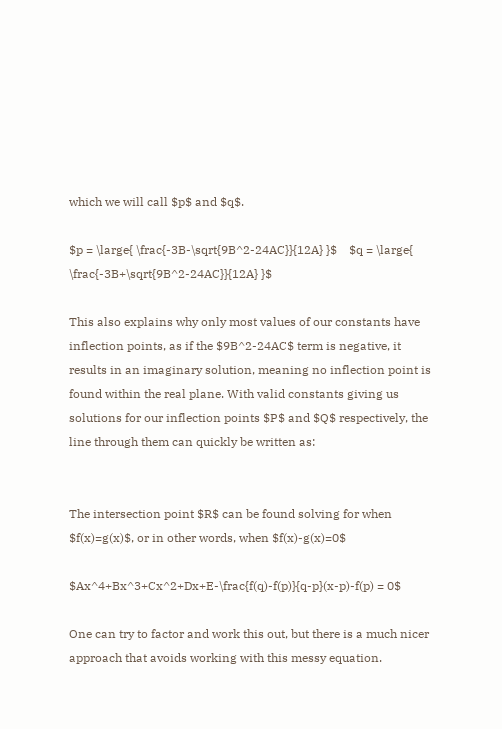which we will call $p$ and $q$.

$p = \large{ \frac{-3B-\sqrt{9B^2-24AC}}{12A} }$    $q = \large{ \frac{-3B+\sqrt{9B^2-24AC}}{12A} }$

This also explains why only most values of our constants have inflection points, as if the $9B^2-24AC$ term is negative, it results in an imaginary solution, meaning no inflection point is found within the real plane. With valid constants giving us solutions for our inflection points $P$ and $Q$ respectively, the line through them can quickly be written as:


The intersection point $R$ can be found solving for when $f(x)=g(x)$, or in other words, when $f(x)-g(x)=0$

$Ax^4+Bx^3+Cx^2+Dx+E-\frac{f(q)-f(p)}{q-p}(x-p)-f(p) = 0$

One can try to factor and work this out, but there is a much nicer approach that avoids working with this messy equation.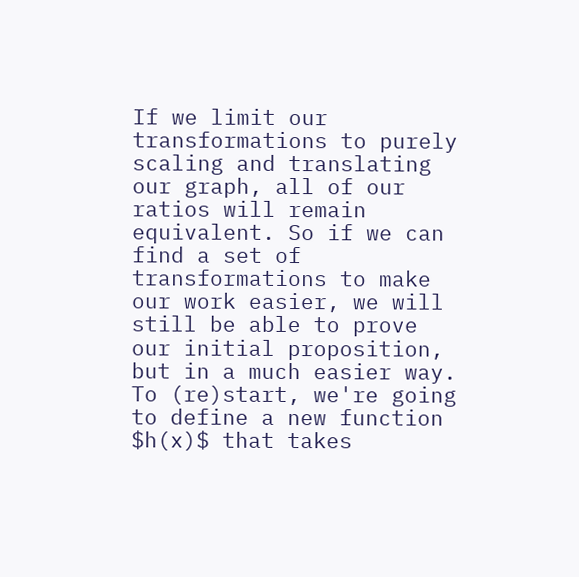If we limit our transformations to purely scaling and translating our graph, all of our ratios will remain equivalent. So if we can find a set of transformations to make our work easier, we will still be able to prove our initial proposition, but in a much easier way. To (re)start, we're going to define a new function $h(x)$ that takes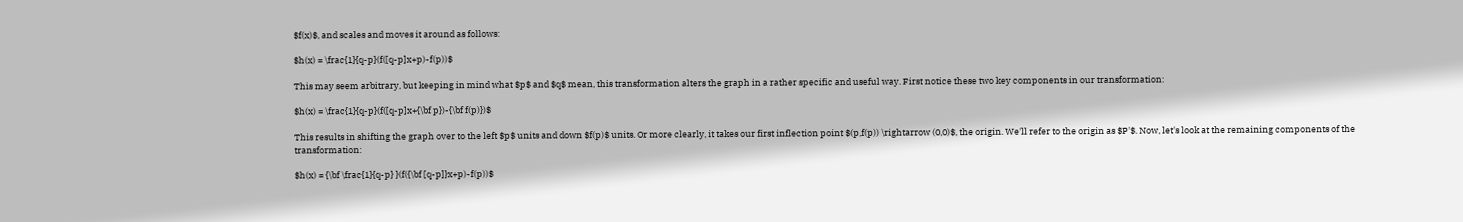$f(x)$, and scales and moves it around as follows:

$h(x) = \frac{1}{q-p}(f([q-p]x+p)-f(p))$

This may seem arbitrary, but keeping in mind what $p$ and $q$ mean, this transformation alters the graph in a rather specific and useful way. First notice these two key components in our transformation:

$h(x) = \frac{1}{q-p}(f([q-p]x+{\bf p})-{\bf f(p)})$

This results in shifting the graph over to the left $p$ units and down $f(p)$ units. Or more clearly, it takes our first inflection point $(p,f(p)) \rightarrow (0,0)$, the origin. We'll refer to the origin as $P'$. Now, let's look at the remaining components of the transformation:

$h(x) = {\bf \frac{1}{q-p} }(f({\bf [q-p]}x+p)-f(p))$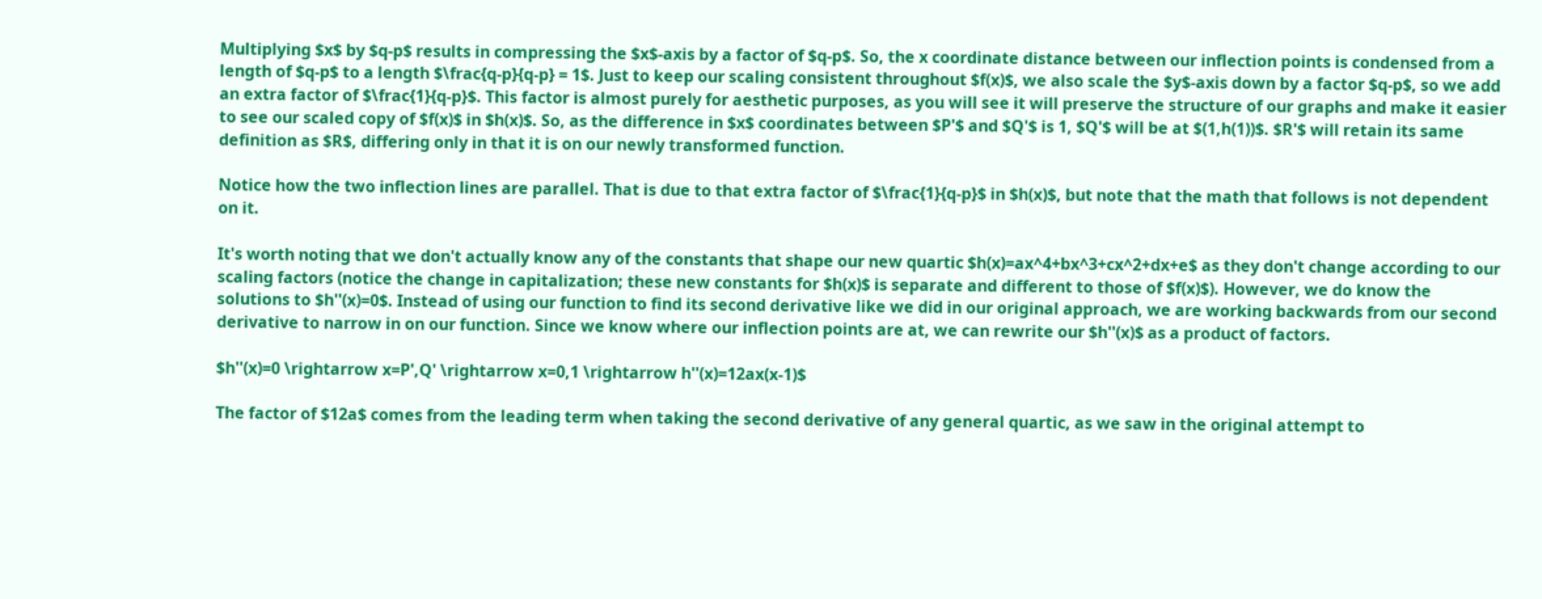Multiplying $x$ by $q-p$ results in compressing the $x$-axis by a factor of $q-p$. So, the x coordinate distance between our inflection points is condensed from a length of $q-p$ to a length $\frac{q-p}{q-p} = 1$. Just to keep our scaling consistent throughout $f(x)$, we also scale the $y$-axis down by a factor $q-p$, so we add an extra factor of $\frac{1}{q-p}$. This factor is almost purely for aesthetic purposes, as you will see it will preserve the structure of our graphs and make it easier to see our scaled copy of $f(x)$ in $h(x)$. So, as the difference in $x$ coordinates between $P'$ and $Q'$ is 1, $Q'$ will be at $(1,h(1))$. $R'$ will retain its same definition as $R$, differing only in that it is on our newly transformed function.

Notice how the two inflection lines are parallel. That is due to that extra factor of $\frac{1}{q-p}$ in $h(x)$, but note that the math that follows is not dependent on it.

It's worth noting that we don't actually know any of the constants that shape our new quartic $h(x)=ax^4+bx^3+cx^2+dx+e$ as they don't change according to our scaling factors (notice the change in capitalization; these new constants for $h(x)$ is separate and different to those of $f(x)$). However, we do know the solutions to $h''(x)=0$. Instead of using our function to find its second derivative like we did in our original approach, we are working backwards from our second derivative to narrow in on our function. Since we know where our inflection points are at, we can rewrite our $h''(x)$ as a product of factors.

$h''(x)=0 \rightarrow x=P',Q' \rightarrow x=0,1 \rightarrow h''(x)=12ax(x-1)$

The factor of $12a$ comes from the leading term when taking the second derivative of any general quartic, as we saw in the original attempt to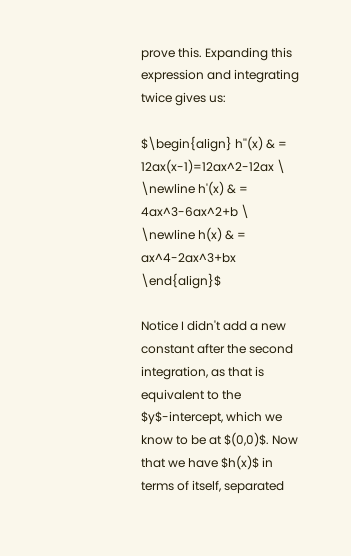prove this. Expanding this expression and integrating twice gives us:

$\begin{align} h''(x) & = 12ax(x-1)=12ax^2-12ax \ \newline h'(x) & = 4ax^3-6ax^2+b \ \newline h(x) & = ax^4-2ax^3+bx \end{align}$

Notice I didn't add a new constant after the second integration, as that is equivalent to the $y$-intercept, which we know to be at $(0,0)$. Now that we have $h(x)$ in terms of itself, separated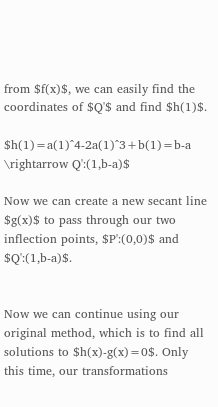from $f(x)$, we can easily find the coordinates of $Q'$ and find $h(1)$.

$h(1)=a(1)^4-2a(1)^3+b(1)=b-a \rightarrow Q':(1,b-a)$

Now we can create a new secant line $g(x)$ to pass through our two inflection points, $P':(0,0)$ and $Q':(1,b-a)$.


Now we can continue using our original method, which is to find all solutions to $h(x)-g(x)=0$. Only this time, our transformations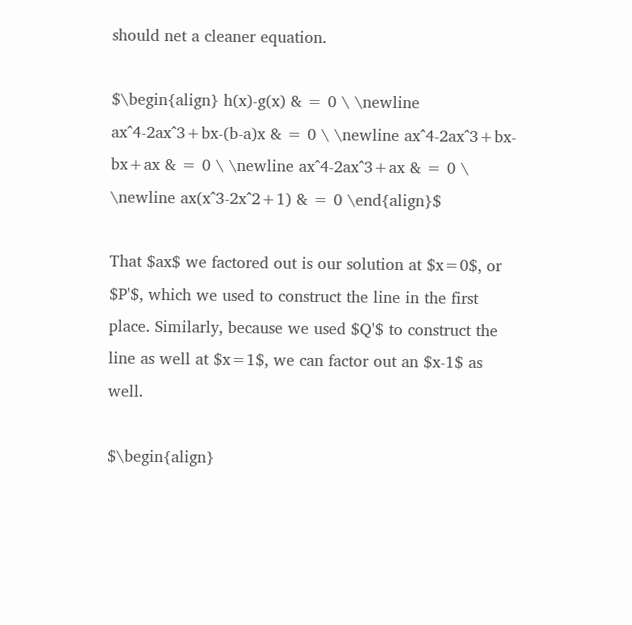should net a cleaner equation.

$\begin{align} h(x)-g(x) & = 0 \ \newline ax^4-2ax^3+bx-(b-a)x & = 0 \ \newline ax^4-2ax^3+bx-bx+ax & = 0 \ \newline ax^4-2ax^3+ax & = 0 \ \newline ax(x^3-2x^2+1) & = 0 \end{align}$

That $ax$ we factored out is our solution at $x=0$, or $P'$, which we used to construct the line in the first place. Similarly, because we used $Q'$ to construct the line as well at $x=1$, we can factor out an $x-1$ as well.

$\begin{align}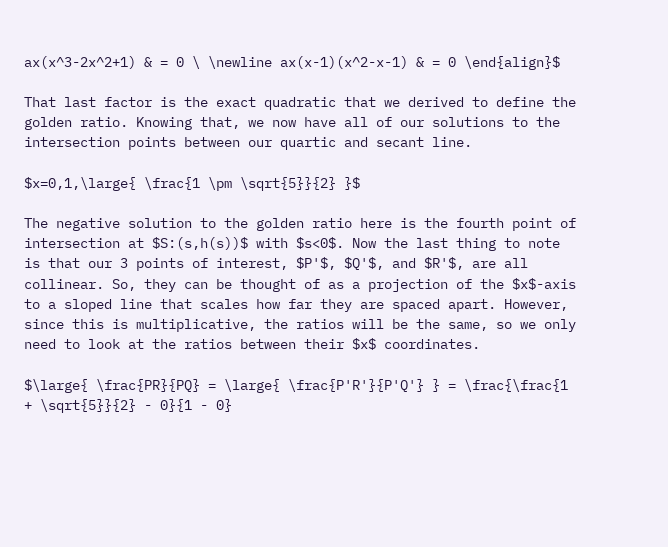ax(x^3-2x^2+1) & = 0 \ \newline ax(x-1)(x^2-x-1) & = 0 \end{align}$

That last factor is the exact quadratic that we derived to define the golden ratio. Knowing that, we now have all of our solutions to the intersection points between our quartic and secant line.

$x=0,1,\large{ \frac{1 \pm \sqrt{5}}{2} }$

The negative solution to the golden ratio here is the fourth point of intersection at $S:(s,h(s))$ with $s<0$. Now the last thing to note is that our 3 points of interest, $P'$, $Q'$, and $R'$, are all collinear. So, they can be thought of as a projection of the $x$-axis to a sloped line that scales how far they are spaced apart. However, since this is multiplicative, the ratios will be the same, so we only need to look at the ratios between their $x$ coordinates.

$\large{ \frac{PR}{PQ} = \large{ \frac{P'R'}{P'Q'} } = \frac{\frac{1 + \sqrt{5}}{2} - 0}{1 - 0}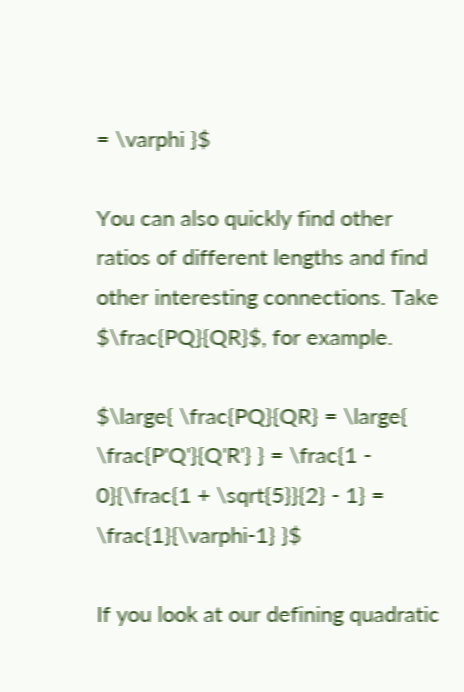= \varphi }$

You can also quickly find other ratios of different lengths and find other interesting connections. Take $\frac{PQ}{QR}$, for example.

$\large{ \frac{PQ}{QR} = \large{ \frac{P'Q'}{Q'R'} } = \frac{1 - 0}{\frac{1 + \sqrt{5}}{2} - 1} = \frac{1}{\varphi-1} }$

If you look at our defining quadratic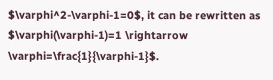$\varphi^2-\varphi-1=0$, it can be rewritten as $\varphi(\varphi-1)=1 \rightarrow \varphi=\frac{1}{\varphi-1}$.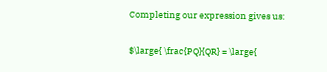Completing our expression gives us:

$\large{ \frac{PQ}{QR} = \large{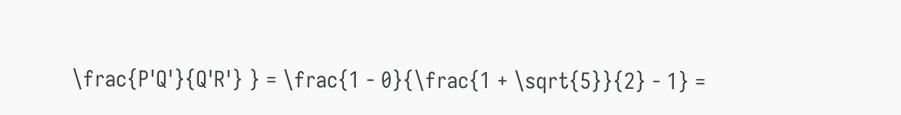\frac{P'Q'}{Q'R'} } = \frac{1 - 0}{\frac{1 + \sqrt{5}}{2} - 1} =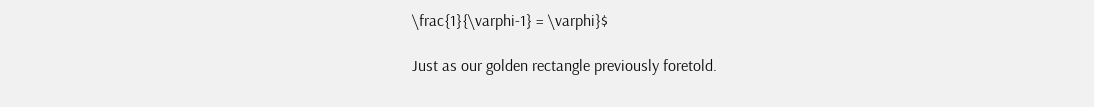\frac{1}{\varphi-1} = \varphi}$

Just as our golden rectangle previously foretold.